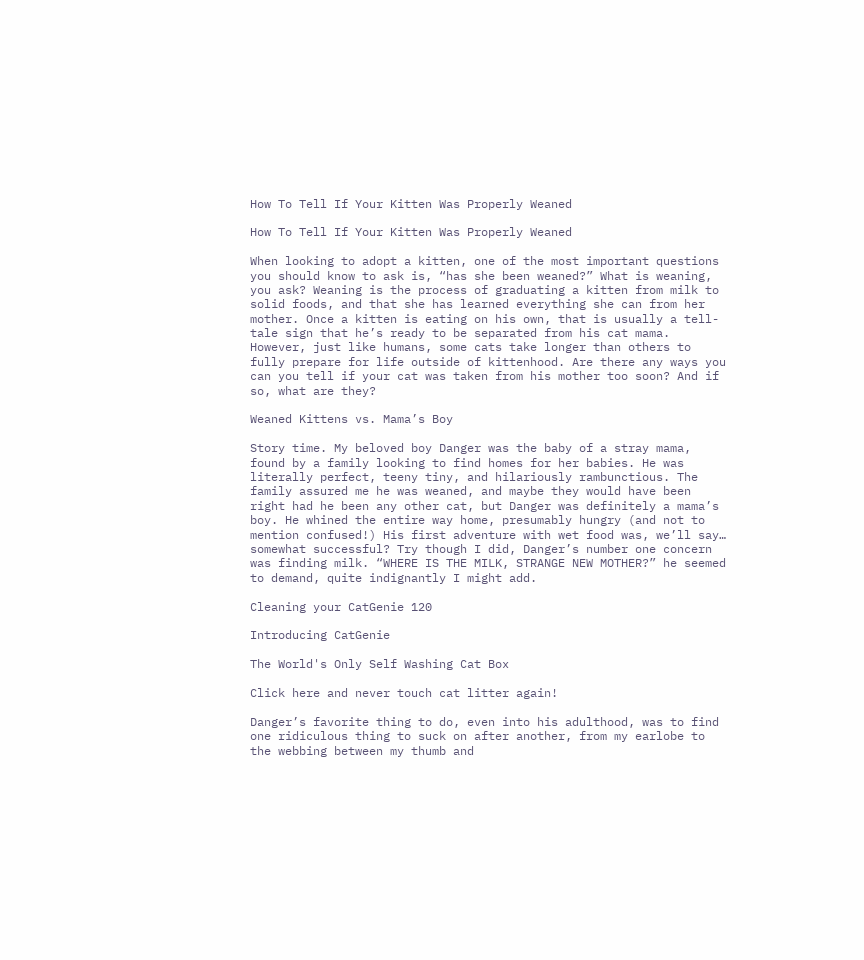How To Tell If Your Kitten Was Properly Weaned

How To Tell If Your Kitten Was Properly Weaned

When looking to adopt a kitten, one of the most important questions you should know to ask is, “has she been weaned?” What is weaning, you ask? Weaning is the process of graduating a kitten from milk to solid foods, and that she has learned everything she can from her mother. Once a kitten is eating on his own, that is usually a tell-tale sign that he’s ready to be separated from his cat mama. However, just like humans, some cats take longer than others to fully prepare for life outside of kittenhood. Are there any ways you can you tell if your cat was taken from his mother too soon? And if so, what are they?

Weaned Kittens vs. Mama’s Boy

Story time. My beloved boy Danger was the baby of a stray mama, found by a family looking to find homes for her babies. He was literally perfect, teeny tiny, and hilariously rambunctious. The family assured me he was weaned, and maybe they would have been right had he been any other cat, but Danger was definitely a mama’s boy. He whined the entire way home, presumably hungry (and not to mention confused!) His first adventure with wet food was, we’ll say… somewhat successful? Try though I did, Danger’s number one concern was finding milk. “WHERE IS THE MILK, STRANGE NEW MOTHER?” he seemed to demand, quite indignantly I might add.

Cleaning your CatGenie 120

Introducing CatGenie

The World's Only Self Washing Cat Box

Click here and never touch cat litter again!

Danger’s favorite thing to do, even into his adulthood, was to find one ridiculous thing to suck on after another, from my earlobe to the webbing between my thumb and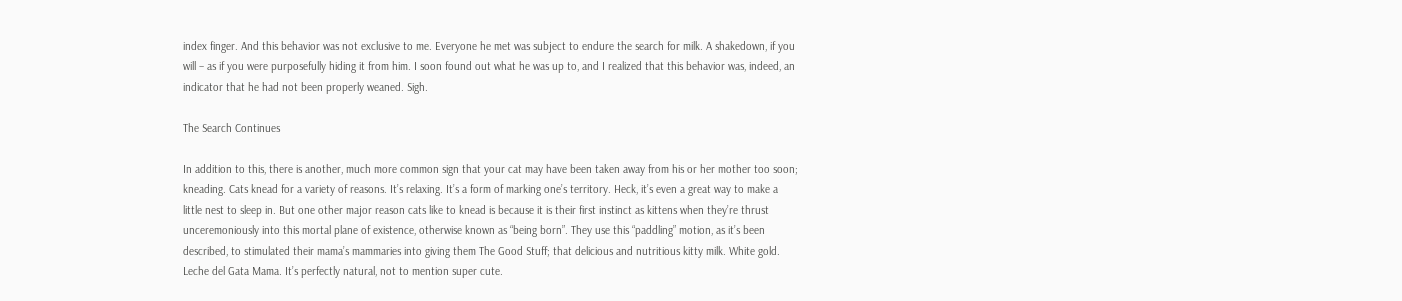index finger. And this behavior was not exclusive to me. Everyone he met was subject to endure the search for milk. A shakedown, if you will – as if you were purposefully hiding it from him. I soon found out what he was up to, and I realized that this behavior was, indeed, an indicator that he had not been properly weaned. Sigh.

The Search Continues

In addition to this, there is another, much more common sign that your cat may have been taken away from his or her mother too soon; kneading. Cats knead for a variety of reasons. It’s relaxing. It’s a form of marking one’s territory. Heck, it’s even a great way to make a little nest to sleep in. But one other major reason cats like to knead is because it is their first instinct as kittens when they’re thrust unceremoniously into this mortal plane of existence, otherwise known as “being born”. They use this “paddling” motion, as it’s been described, to stimulated their mama’s mammaries into giving them The Good Stuff; that delicious and nutritious kitty milk. White gold. Leche del Gata Mama. It’s perfectly natural, not to mention super cute.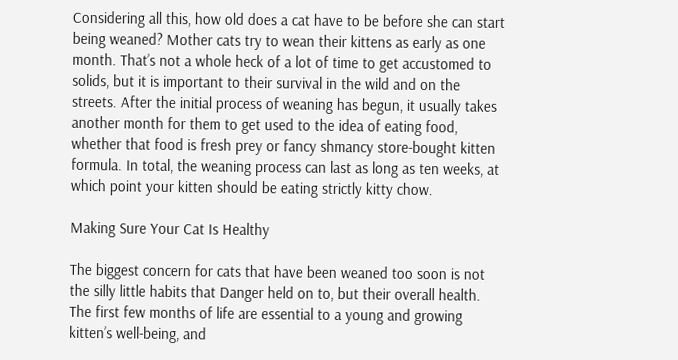Considering all this, how old does a cat have to be before she can start being weaned? Mother cats try to wean their kittens as early as one month. That’s not a whole heck of a lot of time to get accustomed to solids, but it is important to their survival in the wild and on the streets. After the initial process of weaning has begun, it usually takes another month for them to get used to the idea of eating food, whether that food is fresh prey or fancy shmancy store-bought kitten formula. In total, the weaning process can last as long as ten weeks, at which point your kitten should be eating strictly kitty chow.

Making Sure Your Cat Is Healthy

The biggest concern for cats that have been weaned too soon is not the silly little habits that Danger held on to, but their overall health. The first few months of life are essential to a young and growing kitten’s well-being, and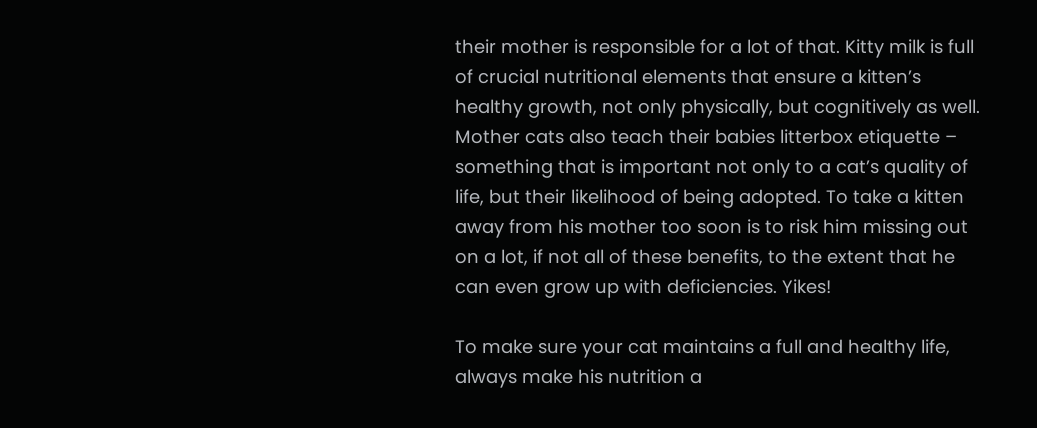their mother is responsible for a lot of that. Kitty milk is full of crucial nutritional elements that ensure a kitten’s healthy growth, not only physically, but cognitively as well. Mother cats also teach their babies litterbox etiquette – something that is important not only to a cat’s quality of life, but their likelihood of being adopted. To take a kitten away from his mother too soon is to risk him missing out on a lot, if not all of these benefits, to the extent that he can even grow up with deficiencies. Yikes!

To make sure your cat maintains a full and healthy life, always make his nutrition a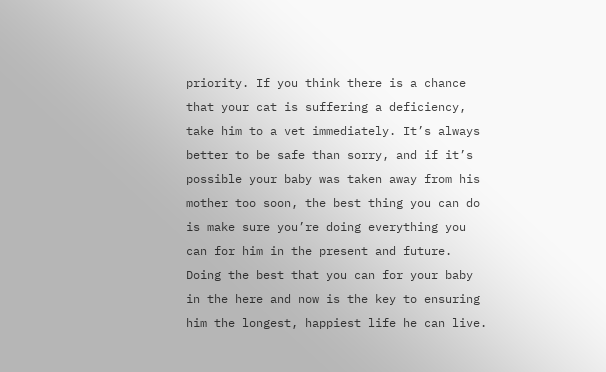priority. If you think there is a chance that your cat is suffering a deficiency, take him to a vet immediately. It’s always better to be safe than sorry, and if it’s possible your baby was taken away from his mother too soon, the best thing you can do is make sure you’re doing everything you can for him in the present and future. Doing the best that you can for your baby in the here and now is the key to ensuring him the longest, happiest life he can live.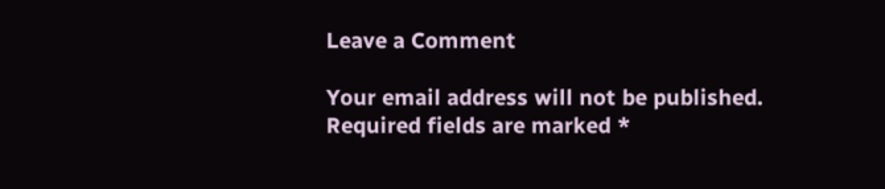Leave a Comment

Your email address will not be published. Required fields are marked *